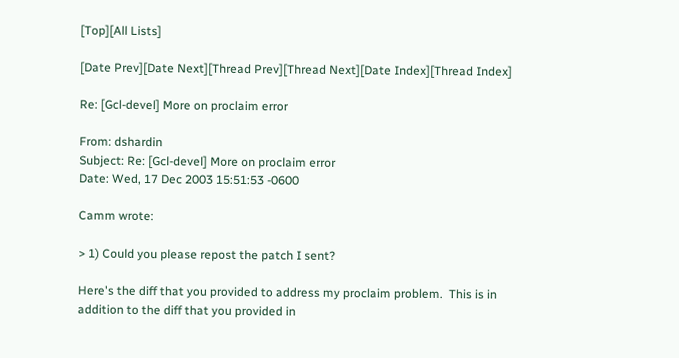[Top][All Lists]

[Date Prev][Date Next][Thread Prev][Thread Next][Date Index][Thread Index]

Re: [Gcl-devel] More on proclaim error

From: dshardin
Subject: Re: [Gcl-devel] More on proclaim error
Date: Wed, 17 Dec 2003 15:51:53 -0600

Camm wrote:

> 1) Could you please repost the patch I sent?

Here's the diff that you provided to address my proclaim problem.  This is in addition to the diff that you provided in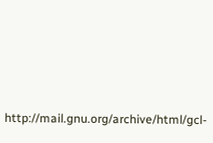http://mail.gnu.org/archive/html/gcl-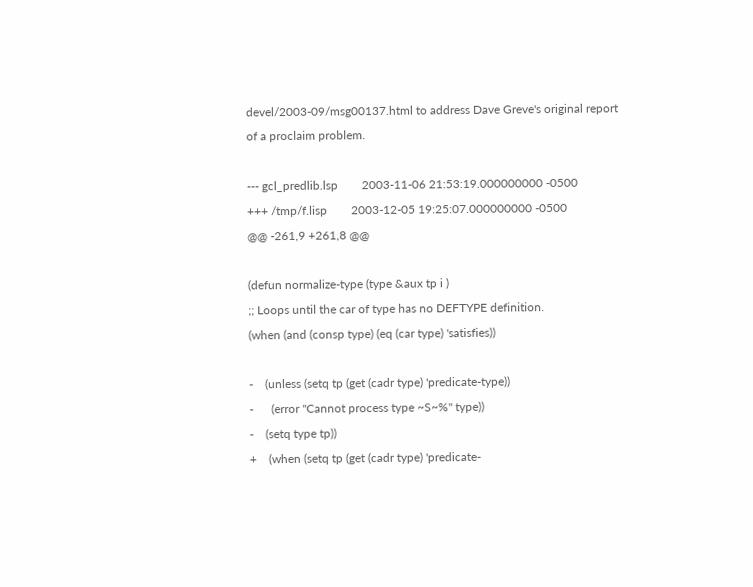devel/2003-09/msg00137.html to address Dave Greve's original report of a proclaim problem.

--- gcl_predlib.lsp        2003-11-06 21:53:19.000000000 -0500
+++ /tmp/f.lisp        2003-12-05 19:25:07.000000000 -0500
@@ -261,9 +261,8 @@

(defun normalize-type (type &aux tp i )
;; Loops until the car of type has no DEFTYPE definition.
(when (and (consp type) (eq (car type) 'satisfies))

-    (unless (setq tp (get (cadr type) 'predicate-type))
-      (error "Cannot process type ~S~%" type))
-    (setq type tp))
+    (when (setq tp (get (cadr type) 'predicate-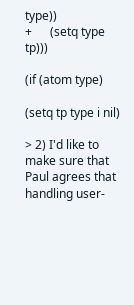type))
+      (setq type tp)))

(if (atom type)

(setq tp type i nil)

> 2) I'd like to make sure that Paul agrees that handling user-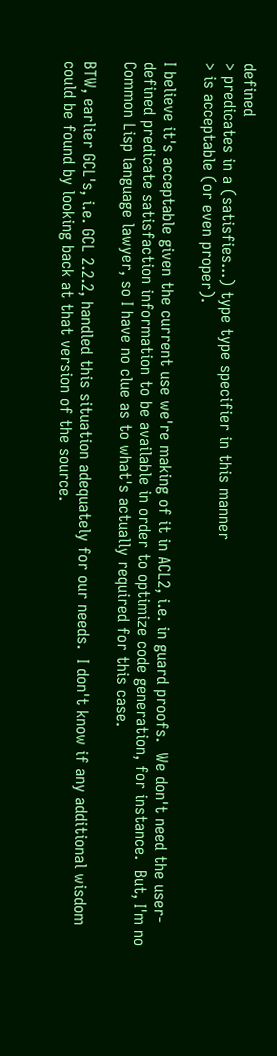defined
> predicates in a (satisfies...) type type specifier in this manner
> is acceptable (or even proper).

I believe it's acceptable given the current use we're making of it in ACL2, i.e. in guard proofs.  We don't need the user-defined predicate satisfaction information to be available in order to optimize code generation, for instance.  But, I'm no Common Lisp language lawyer, so I have no clue as to what's actually required for this case.

BTW, earlier GCL's, i.e. GCL 2.2.2, handled this situation adequately for our needs.  I don't know if any additional wisdom could be found by looking back at that version of the source.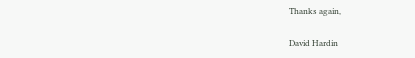Thanks again,

David Hardin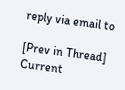reply via email to

[Prev in Thread] Current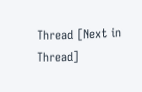Thread [Next in Thread]